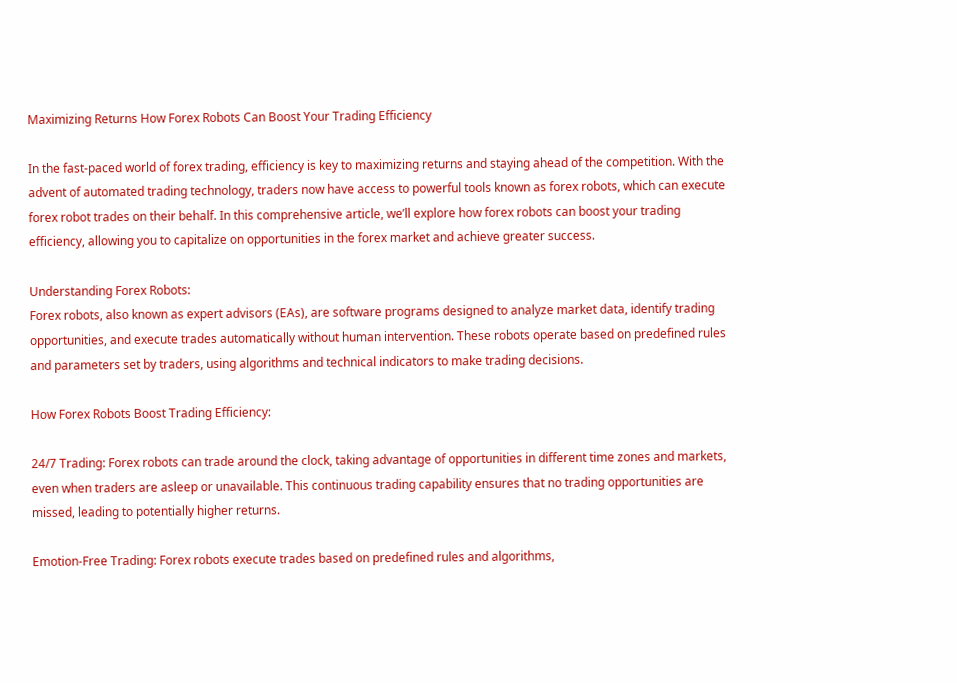Maximizing Returns How Forex Robots Can Boost Your Trading Efficiency

In the fast-paced world of forex trading, efficiency is key to maximizing returns and staying ahead of the competition. With the advent of automated trading technology, traders now have access to powerful tools known as forex robots, which can execute forex robot trades on their behalf. In this comprehensive article, we’ll explore how forex robots can boost your trading efficiency, allowing you to capitalize on opportunities in the forex market and achieve greater success.

Understanding Forex Robots:
Forex robots, also known as expert advisors (EAs), are software programs designed to analyze market data, identify trading opportunities, and execute trades automatically without human intervention. These robots operate based on predefined rules and parameters set by traders, using algorithms and technical indicators to make trading decisions.

How Forex Robots Boost Trading Efficiency:

24/7 Trading: Forex robots can trade around the clock, taking advantage of opportunities in different time zones and markets, even when traders are asleep or unavailable. This continuous trading capability ensures that no trading opportunities are missed, leading to potentially higher returns.

Emotion-Free Trading: Forex robots execute trades based on predefined rules and algorithms,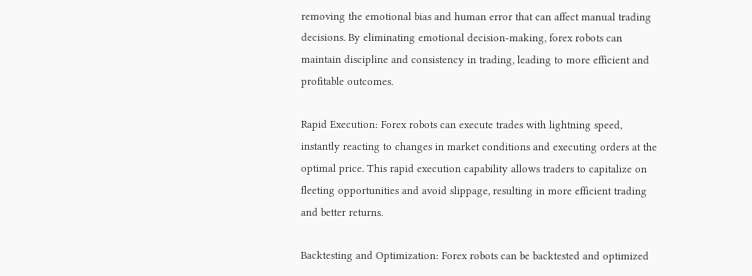removing the emotional bias and human error that can affect manual trading decisions. By eliminating emotional decision-making, forex robots can maintain discipline and consistency in trading, leading to more efficient and profitable outcomes.

Rapid Execution: Forex robots can execute trades with lightning speed, instantly reacting to changes in market conditions and executing orders at the optimal price. This rapid execution capability allows traders to capitalize on fleeting opportunities and avoid slippage, resulting in more efficient trading and better returns.

Backtesting and Optimization: Forex robots can be backtested and optimized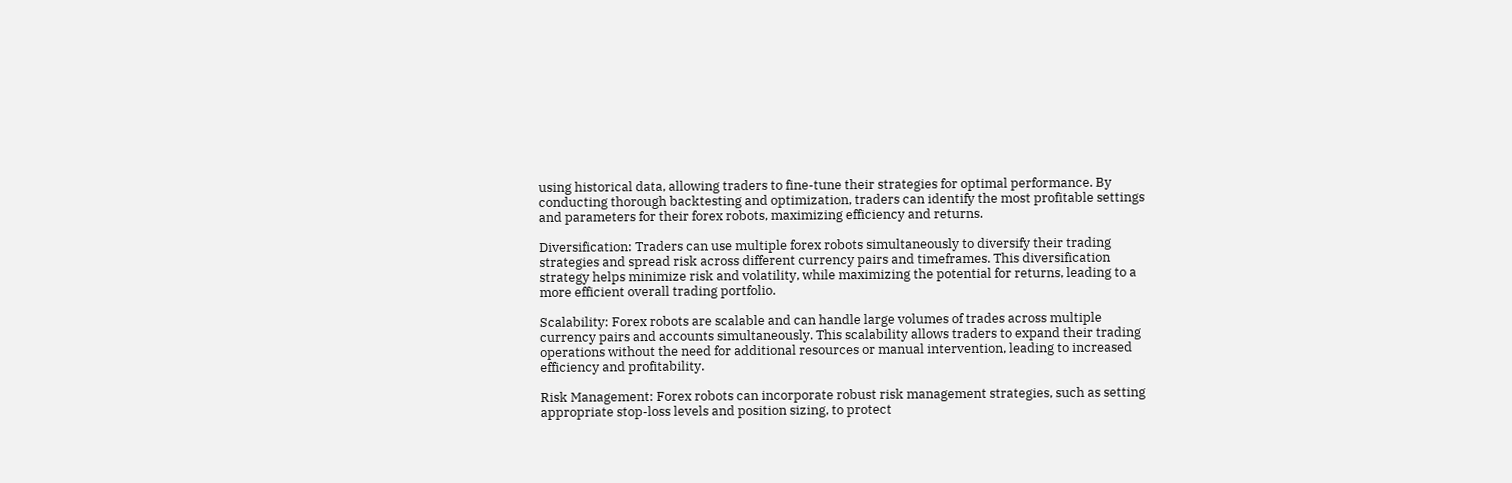using historical data, allowing traders to fine-tune their strategies for optimal performance. By conducting thorough backtesting and optimization, traders can identify the most profitable settings and parameters for their forex robots, maximizing efficiency and returns.

Diversification: Traders can use multiple forex robots simultaneously to diversify their trading strategies and spread risk across different currency pairs and timeframes. This diversification strategy helps minimize risk and volatility, while maximizing the potential for returns, leading to a more efficient overall trading portfolio.

Scalability: Forex robots are scalable and can handle large volumes of trades across multiple currency pairs and accounts simultaneously. This scalability allows traders to expand their trading operations without the need for additional resources or manual intervention, leading to increased efficiency and profitability.

Risk Management: Forex robots can incorporate robust risk management strategies, such as setting appropriate stop-loss levels and position sizing, to protect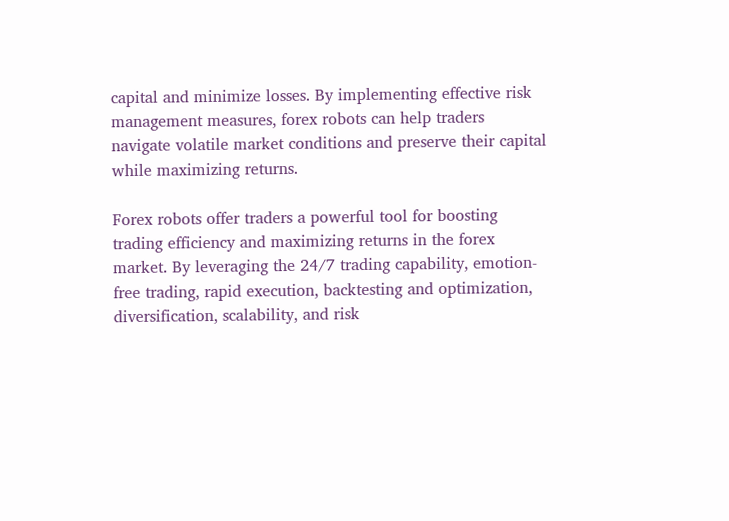capital and minimize losses. By implementing effective risk management measures, forex robots can help traders navigate volatile market conditions and preserve their capital while maximizing returns.

Forex robots offer traders a powerful tool for boosting trading efficiency and maximizing returns in the forex market. By leveraging the 24/7 trading capability, emotion-free trading, rapid execution, backtesting and optimization, diversification, scalability, and risk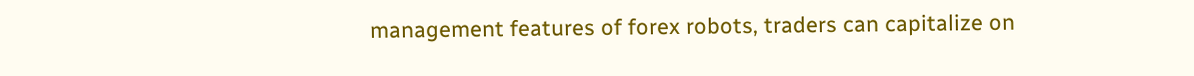management features of forex robots, traders can capitalize on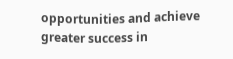opportunities and achieve greater success in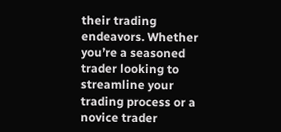their trading endeavors. Whether you’re a seasoned trader looking to streamline your trading process or a novice trader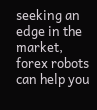seeking an edge in the market, forex robots can help you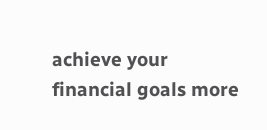achieve your financial goals more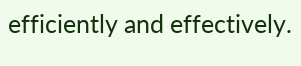efficiently and effectively.